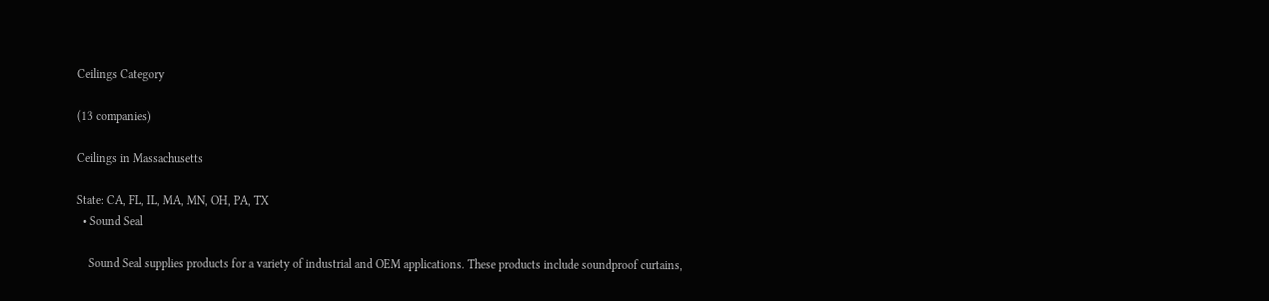Ceilings Category

(13 companies)

Ceilings in Massachusetts

State: CA, FL, IL, MA, MN, OH, PA, TX
  • Sound Seal

    Sound Seal supplies products for a variety of industrial and OEM applications. These products include soundproof curtains,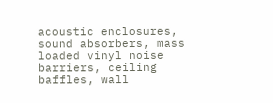acoustic enclosures, sound absorbers, mass loaded vinyl noise barriers, ceiling baffles, wall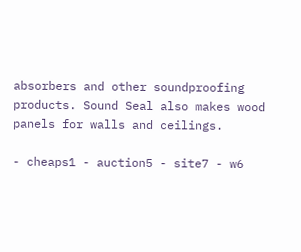absorbers and other soundproofing products. Sound Seal also makes wood panels for walls and ceilings.

- cheaps1 - auction5 - site7 - w6